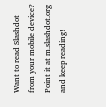Want to read Slashdot from your mobile device? Point it at m.slashdot.org and keep reading!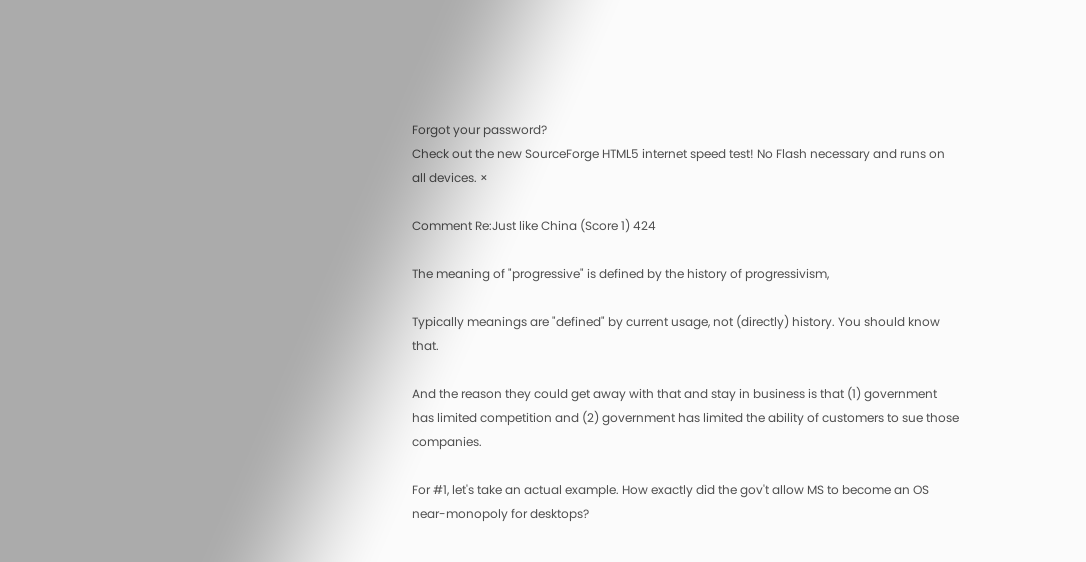Forgot your password?
Check out the new SourceForge HTML5 internet speed test! No Flash necessary and runs on all devices. ×

Comment Re:Just like China (Score 1) 424

The meaning of "progressive" is defined by the history of progressivism,

Typically meanings are "defined" by current usage, not (directly) history. You should know that.

And the reason they could get away with that and stay in business is that (1) government has limited competition and (2) government has limited the ability of customers to sue those companies.

For #1, let's take an actual example. How exactly did the gov't allow MS to become an OS near-monopoly for desktops?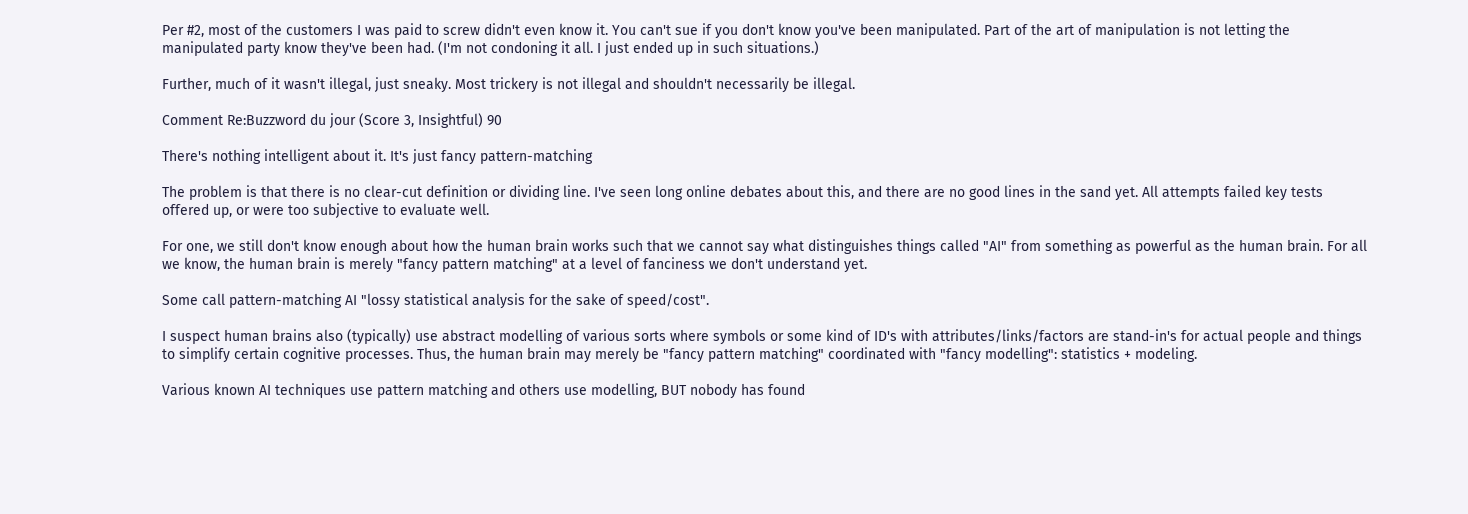Per #2, most of the customers I was paid to screw didn't even know it. You can't sue if you don't know you've been manipulated. Part of the art of manipulation is not letting the manipulated party know they've been had. (I'm not condoning it all. I just ended up in such situations.)

Further, much of it wasn't illegal, just sneaky. Most trickery is not illegal and shouldn't necessarily be illegal.

Comment Re:Buzzword du jour (Score 3, Insightful) 90

There's nothing intelligent about it. It's just fancy pattern-matching

The problem is that there is no clear-cut definition or dividing line. I've seen long online debates about this, and there are no good lines in the sand yet. All attempts failed key tests offered up, or were too subjective to evaluate well.

For one, we still don't know enough about how the human brain works such that we cannot say what distinguishes things called "AI" from something as powerful as the human brain. For all we know, the human brain is merely "fancy pattern matching" at a level of fanciness we don't understand yet.

Some call pattern-matching AI "lossy statistical analysis for the sake of speed/cost".

I suspect human brains also (typically) use abstract modelling of various sorts where symbols or some kind of ID's with attributes/links/factors are stand-in's for actual people and things to simplify certain cognitive processes. Thus, the human brain may merely be "fancy pattern matching" coordinated with "fancy modelling": statistics + modeling.

Various known AI techniques use pattern matching and others use modelling, BUT nobody has found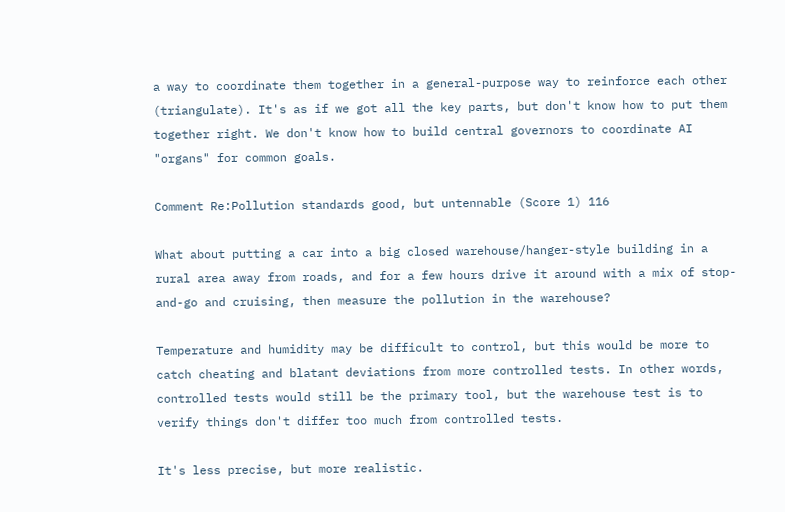a way to coordinate them together in a general-purpose way to reinforce each other (triangulate). It's as if we got all the key parts, but don't know how to put them together right. We don't know how to build central governors to coordinate AI "organs" for common goals.

Comment Re:Pollution standards good, but untennable (Score 1) 116

What about putting a car into a big closed warehouse/hanger-style building in a rural area away from roads, and for a few hours drive it around with a mix of stop-and-go and cruising, then measure the pollution in the warehouse?

Temperature and humidity may be difficult to control, but this would be more to catch cheating and blatant deviations from more controlled tests. In other words, controlled tests would still be the primary tool, but the warehouse test is to verify things don't differ too much from controlled tests.

It's less precise, but more realistic.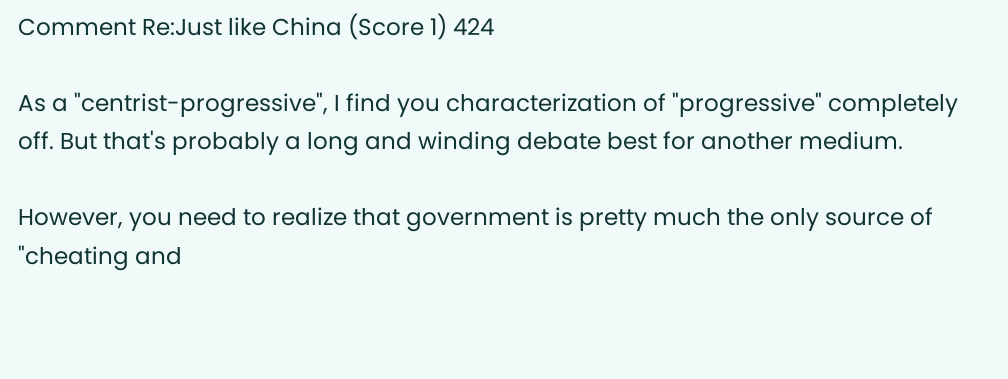Comment Re:Just like China (Score 1) 424

As a "centrist-progressive", I find you characterization of "progressive" completely off. But that's probably a long and winding debate best for another medium.

However, you need to realize that government is pretty much the only source of "cheating and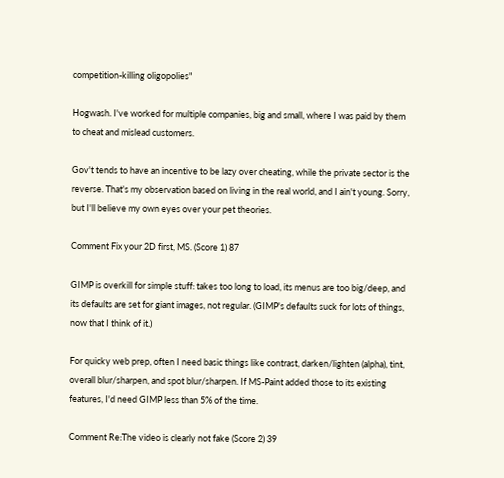competition-killing oligopolies"

Hogwash. I've worked for multiple companies, big and small, where I was paid by them to cheat and mislead customers.

Gov't tends to have an incentive to be lazy over cheating, while the private sector is the reverse. That's my observation based on living in the real world, and I ain't young. Sorry, but I'll believe my own eyes over your pet theories.

Comment Fix your 2D first, MS. (Score 1) 87

GIMP is overkill for simple stuff: takes too long to load, its menus are too big/deep, and its defaults are set for giant images, not regular. (GIMP's defaults suck for lots of things, now that I think of it.)

For quicky web prep, often I need basic things like contrast, darken/lighten (alpha), tint, overall blur/sharpen, and spot blur/sharpen. If MS-Paint added those to its existing features, I'd need GIMP less than 5% of the time.

Comment Re:The video is clearly not fake (Score 2) 39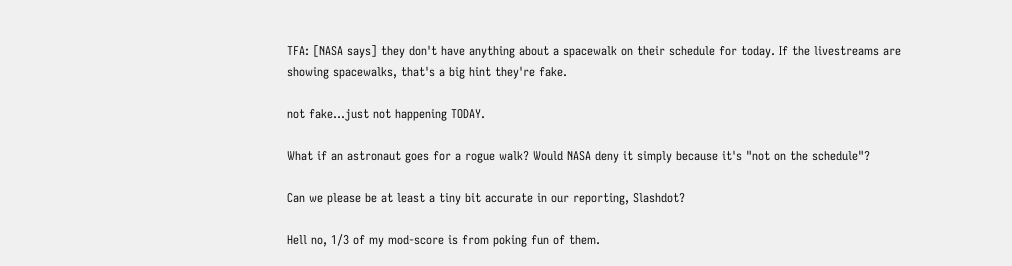TFA: [NASA says] they don't have anything about a spacewalk on their schedule for today. If the livestreams are showing spacewalks, that's a big hint they're fake.

not fake...just not happening TODAY.

What if an astronaut goes for a rogue walk? Would NASA deny it simply because it's "not on the schedule"?

Can we please be at least a tiny bit accurate in our reporting, Slashdot?

Hell no, 1/3 of my mod-score is from poking fun of them.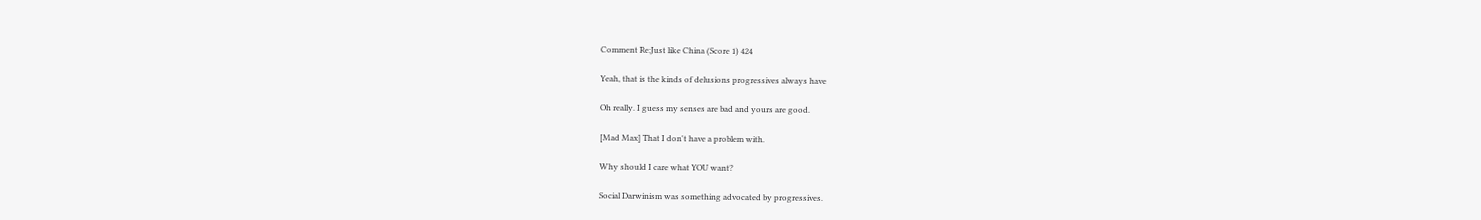Comment Re:Just like China (Score 1) 424

Yeah, that is the kinds of delusions progressives always have

Oh really. I guess my senses are bad and yours are good.

[Mad Max] That I don't have a problem with.

Why should I care what YOU want?

Social Darwinism was something advocated by progressives.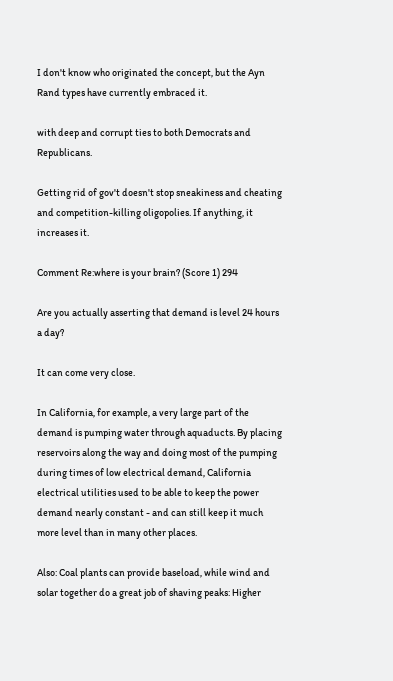I don't know who originated the concept, but the Ayn Rand types have currently embraced it.

with deep and corrupt ties to both Democrats and Republicans.

Getting rid of gov't doesn't stop sneakiness and cheating and competition-killing oligopolies. If anything, it increases it.

Comment Re:where is your brain? (Score 1) 294

Are you actually asserting that demand is level 24 hours a day?

It can come very close.

In California, for example, a very large part of the demand is pumping water through aquaducts. By placing reservoirs along the way and doing most of the pumping during times of low electrical demand, California electrical utilities used to be able to keep the power demand nearly constant - and can still keep it much more level than in many other places.

Also: Coal plants can provide baseload, while wind and solar together do a great job of shaving peaks: Higher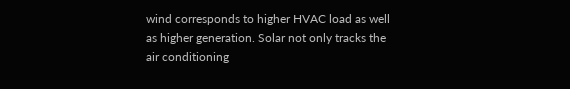wind corresponds to higher HVAC load as well as higher generation. Solar not only tracks the air conditioning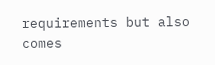requirements but also comes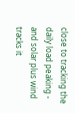close to tracking the daily load peaking - and solar plus wind tracks it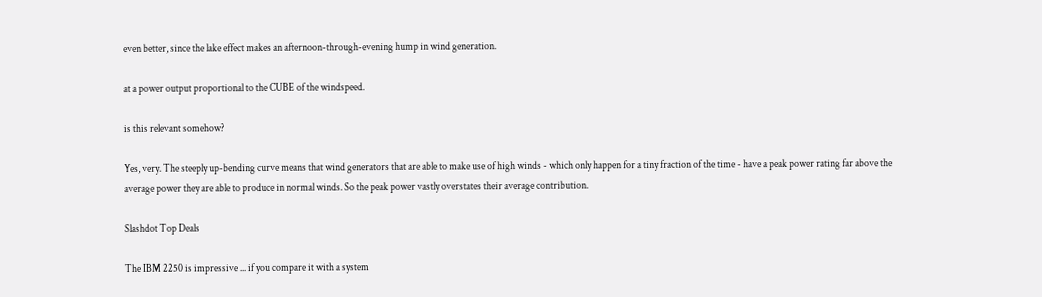even better, since the lake effect makes an afternoon-through-evening hump in wind generation.

at a power output proportional to the CUBE of the windspeed.

is this relevant somehow?

Yes, very. The steeply up-bending curve means that wind generators that are able to make use of high winds - which only happen for a tiny fraction of the time - have a peak power rating far above the average power they are able to produce in normal winds. So the peak power vastly overstates their average contribution.

Slashdot Top Deals

The IBM 2250 is impressive ... if you compare it with a system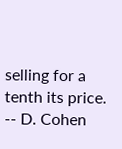selling for a tenth its price. -- D. Cohen